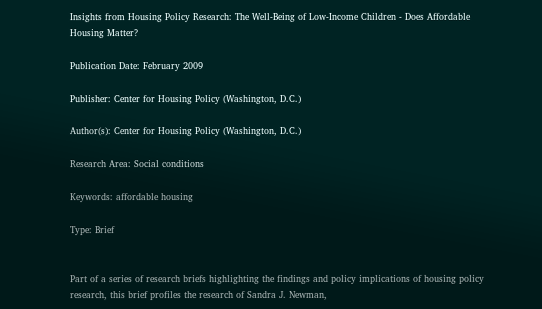Insights from Housing Policy Research: The Well-Being of Low-Income Children - Does Affordable Housing Matter?

Publication Date: February 2009

Publisher: Center for Housing Policy (Washington, D.C.)

Author(s): Center for Housing Policy (Washington, D.C.)

Research Area: Social conditions

Keywords: affordable housing

Type: Brief


Part of a series of research briefs highlighting the findings and policy implications of housing policy research, this brief profiles the research of Sandra J. Newman,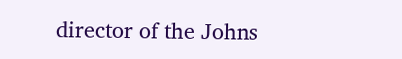director of the Johns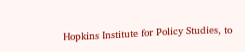Hopkins Institute for Policy Studies, to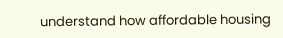understand how affordable housing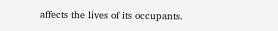affects the lives of its occupants.